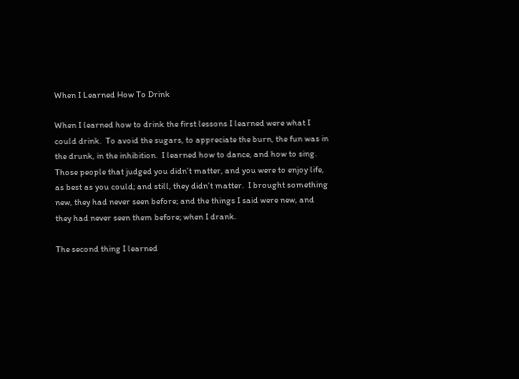When I Learned How To Drink

When I learned how to drink the first lessons I learned were what I could drink.  To avoid the sugars, to appreciate the burn, the fun was in the drunk, in the inhibition.  I learned how to dance, and how to sing.   Those people that judged you didn’t matter, and you were to enjoy life, as best as you could; and still, they didn’t matter.  I brought something new, they had never seen before; and the things I said were new, and they had never seen them before; when I drank.

The second thing I learned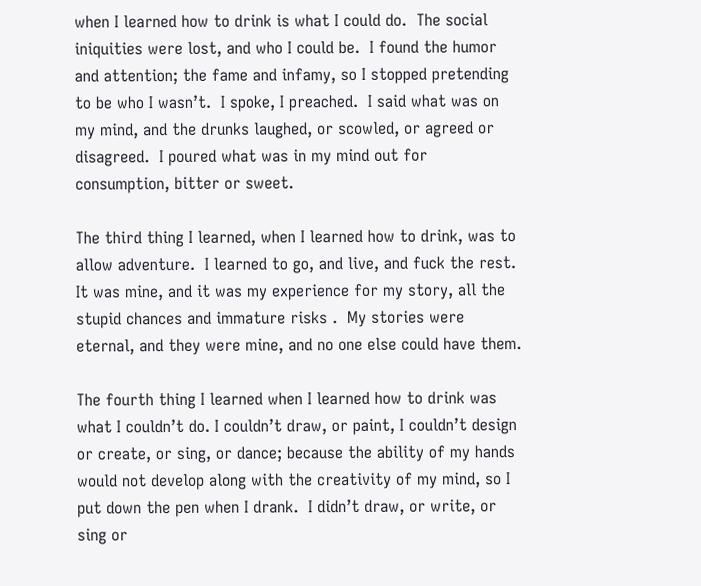when I learned how to drink is what I could do.  The social iniquities were lost, and who I could be.  I found the humor and attention; the fame and infamy, so I stopped pretending to be who I wasn’t.  I spoke, I preached.  I said what was on my mind, and the drunks laughed, or scowled, or agreed or disagreed.  I poured what was in my mind out for consumption, bitter or sweet.

The third thing I learned, when I learned how to drink, was to allow adventure.  I learned to go, and live, and fuck the rest.  It was mine, and it was my experience for my story, all the stupid chances and immature risks .  My stories were eternal, and they were mine, and no one else could have them.

The fourth thing I learned when I learned how to drink was what I couldn’t do. I couldn’t draw, or paint, I couldn’t design or create, or sing, or dance; because the ability of my hands would not develop along with the creativity of my mind, so I put down the pen when I drank.  I didn’t draw, or write, or sing or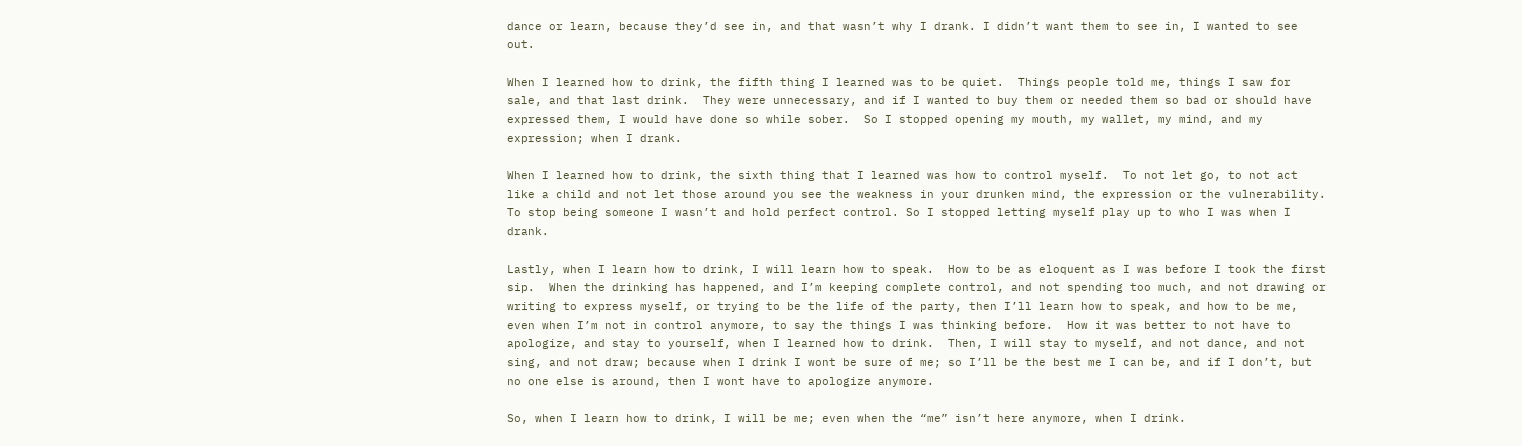dance or learn, because they’d see in, and that wasn’t why I drank. I didn’t want them to see in, I wanted to see out.

When I learned how to drink, the fifth thing I learned was to be quiet.  Things people told me, things I saw for sale, and that last drink.  They were unnecessary, and if I wanted to buy them or needed them so bad or should have expressed them, I would have done so while sober.  So I stopped opening my mouth, my wallet, my mind, and my expression; when I drank.

When I learned how to drink, the sixth thing that I learned was how to control myself.  To not let go, to not act like a child and not let those around you see the weakness in your drunken mind, the expression or the vulnerability.  To stop being someone I wasn’t and hold perfect control. So I stopped letting myself play up to who I was when I drank.

Lastly, when I learn how to drink, I will learn how to speak.  How to be as eloquent as I was before I took the first sip.  When the drinking has happened, and I’m keeping complete control, and not spending too much, and not drawing or writing to express myself, or trying to be the life of the party, then I’ll learn how to speak, and how to be me, even when I’m not in control anymore, to say the things I was thinking before.  How it was better to not have to apologize, and stay to yourself, when I learned how to drink.  Then, I will stay to myself, and not dance, and not sing, and not draw; because when I drink I wont be sure of me; so I’ll be the best me I can be, and if I don’t, but no one else is around, then I wont have to apologize anymore.

So, when I learn how to drink, I will be me; even when the “me” isn’t here anymore, when I drink.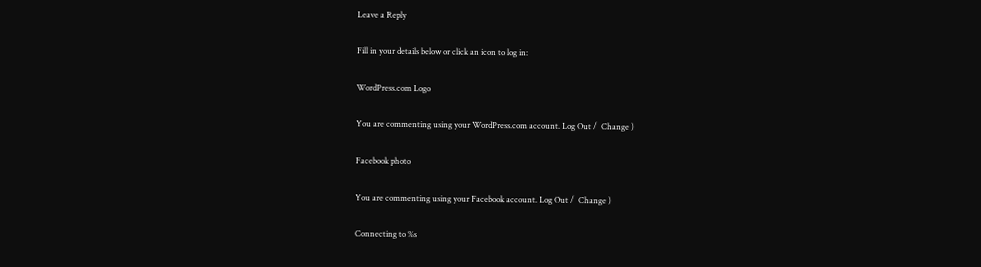Leave a Reply

Fill in your details below or click an icon to log in:

WordPress.com Logo

You are commenting using your WordPress.com account. Log Out /  Change )

Facebook photo

You are commenting using your Facebook account. Log Out /  Change )

Connecting to %s